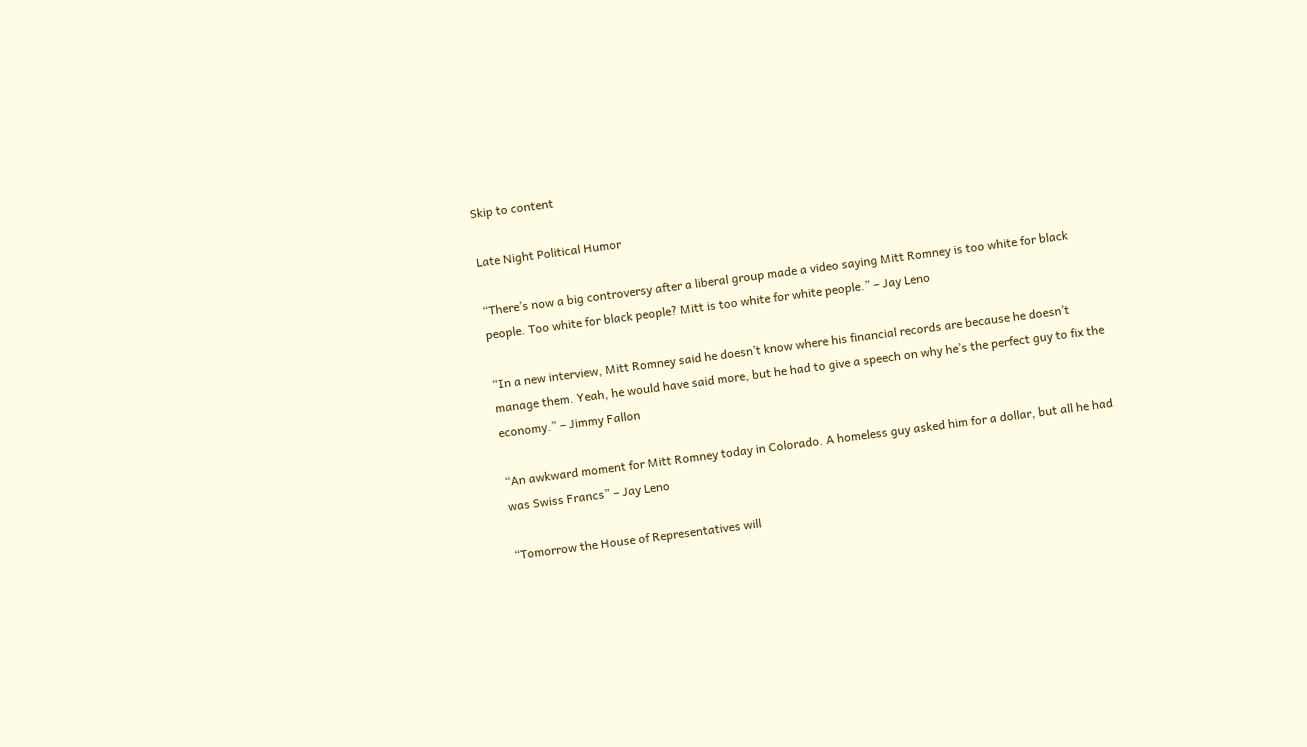Skip to content

Late Night Political Humor

“There’s now a big controversy after a liberal group made a video saying Mitt Romney is too white for black people. Too white for black people? Mitt is too white for white people.” – Jay Leno

“In a new interview, Mitt Romney said he doesn’t know where his financial records are because he doesn’t manage them. Yeah, he would have said more, but he had to give a speech on why he’s the perfect guy to fix the economy.” – Jimmy Fallon

“An awkward moment for Mitt Romney today in Colorado. A homeless guy asked him for a dollar, but all he had was Swiss Francs” – Jay Leno

“Tomorrow the House of Representatives will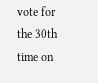vote for the 30th time on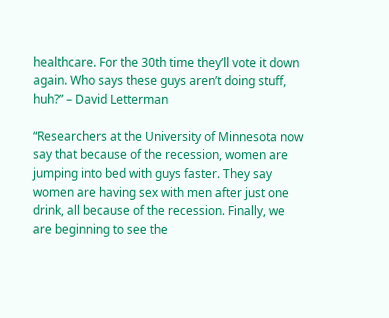healthcare. For the 30th time they’ll vote it down again. Who says these guys aren’t doing stuff, huh?” – David Letterman

“Researchers at the University of Minnesota now say that because of the recession, women are jumping into bed with guys faster. They say women are having sex with men after just one drink, all because of the recession. Finally, we are beginning to see the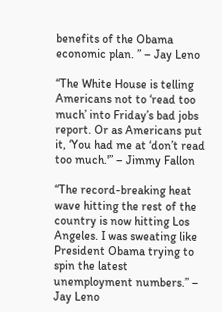benefits of the Obama economic plan. ” – Jay Leno

“The White House is telling Americans not to ‘read too much’ into Friday’s bad jobs report. Or as Americans put it, ‘You had me at ‘don’t read too much.'” – Jimmy Fallon

“The record-breaking heat wave hitting the rest of the country is now hitting Los Angeles. I was sweating like President Obama trying to spin the latest unemployment numbers.” – Jay Leno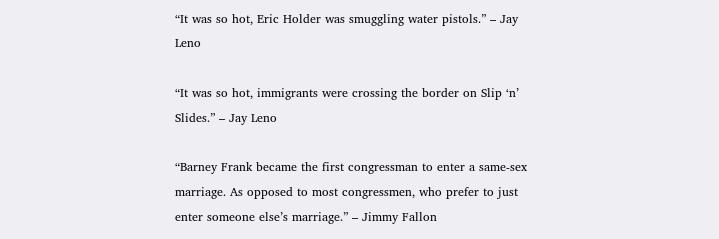“It was so hot, Eric Holder was smuggling water pistols.” – Jay Leno

“It was so hot, immigrants were crossing the border on Slip ‘n’ Slides.” – Jay Leno

“Barney Frank became the first congressman to enter a same-sex marriage. As opposed to most congressmen, who prefer to just enter someone else’s marriage.” – Jimmy Fallon